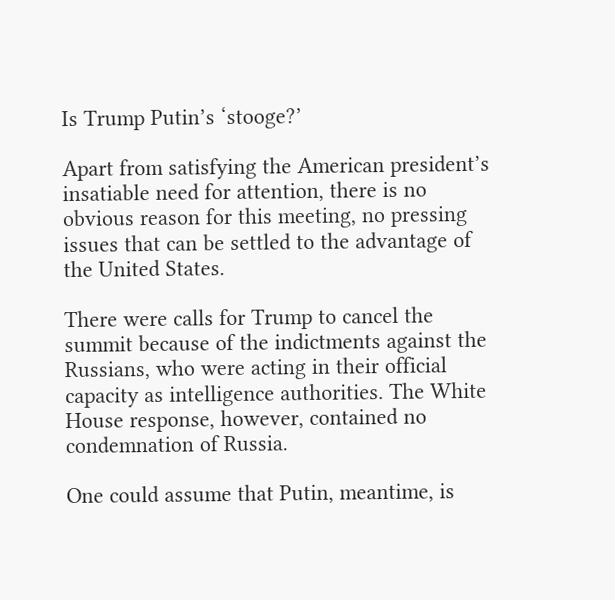Is Trump Putin’s ‘stooge?’

Apart from satisfying the American president’s insatiable need for attention, there is no obvious reason for this meeting, no pressing issues that can be settled to the advantage of the United States.

There were calls for Trump to cancel the summit because of the indictments against the Russians, who were acting in their official capacity as intelligence authorities. The White House response, however, contained no condemnation of Russia.

One could assume that Putin, meantime, is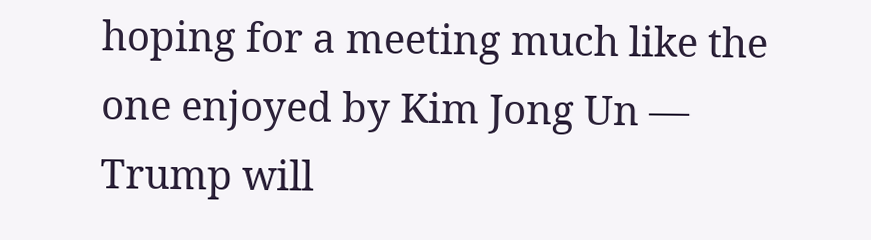hoping for a meeting much like the one enjoyed by Kim Jong Un — Trump will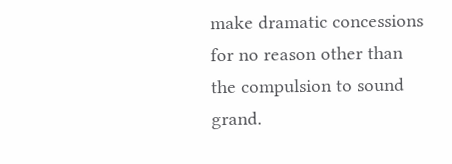make dramatic concessions for no reason other than the compulsion to sound grand.